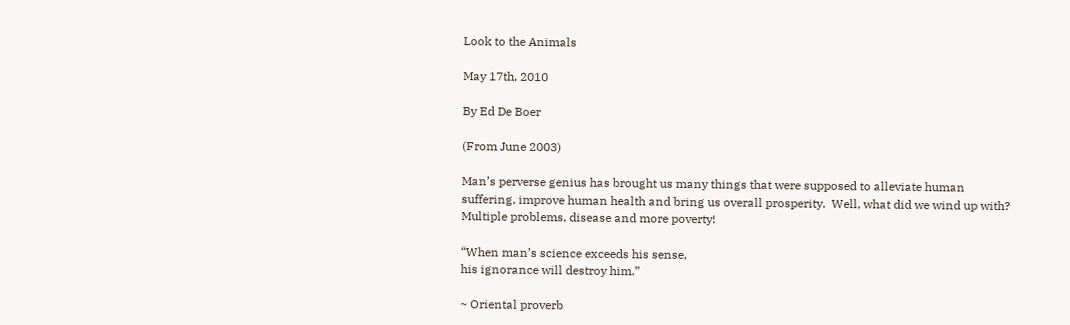Look to the Animals

May 17th, 2010

By Ed De Boer

(From June 2003)

Man’s perverse genius has brought us many things that were supposed to alleviate human suffering, improve human health and bring us overall prosperity.  Well, what did we wind up with?  Multiple problems, disease and more poverty!

“When man’s science exceeds his sense,
his ignorance will destroy him.”

~ Oriental proverb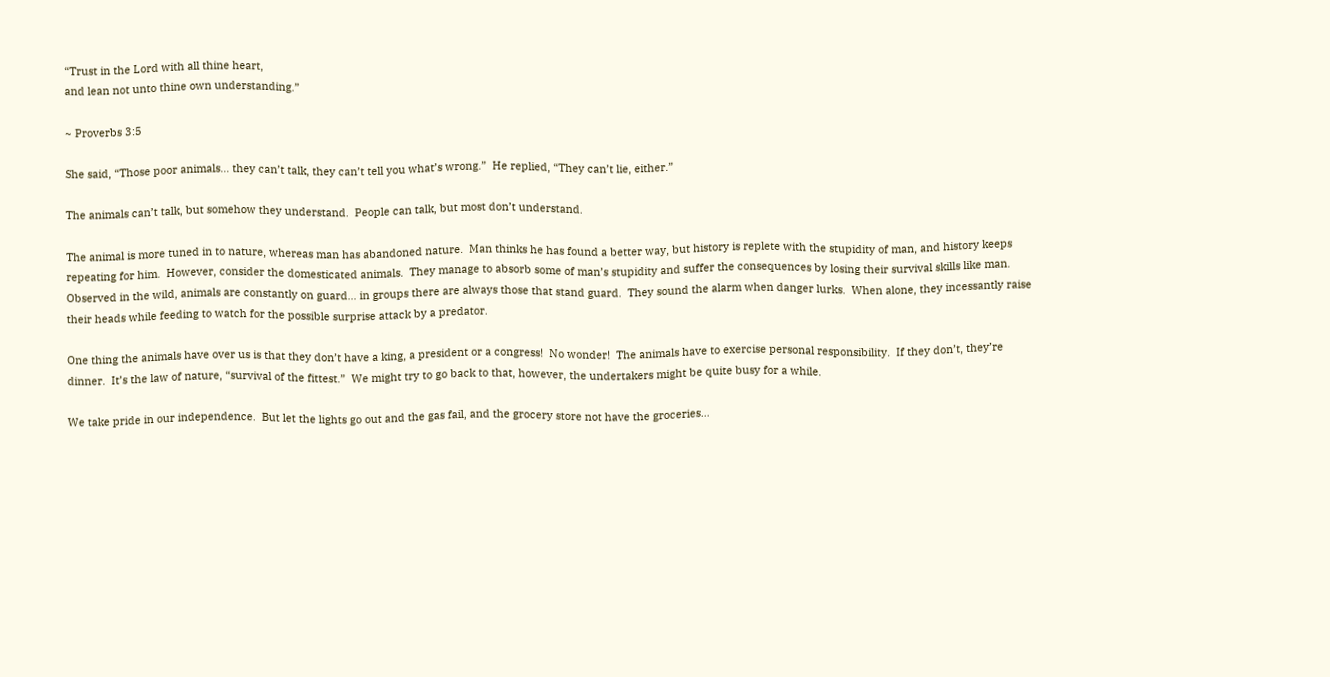“Trust in the Lord with all thine heart,
and lean not unto thine own understanding.”

~ Proverbs 3:5

She said, “Those poor animals… they can’t talk, they can’t tell you what’s wrong.”  He replied, “They can’t lie, either.”

The animals can’t talk, but somehow they understand.  People can talk, but most don’t understand.

The animal is more tuned in to nature, whereas man has abandoned nature.  Man thinks he has found a better way, but history is replete with the stupidity of man, and history keeps repeating for him.  However, consider the domesticated animals.  They manage to absorb some of man’s stupidity and suffer the consequences by losing their survival skills like man.  Observed in the wild, animals are constantly on guard… in groups there are always those that stand guard.  They sound the alarm when danger lurks.  When alone, they incessantly raise their heads while feeding to watch for the possible surprise attack by a predator.

One thing the animals have over us is that they don’t have a king, a president or a congress!  No wonder!  The animals have to exercise personal responsibility.  If they don’t, they’re dinner.  It’s the law of nature, “survival of the fittest.”  We might try to go back to that, however, the undertakers might be quite busy for a while.

We take pride in our independence.  But let the lights go out and the gas fail, and the grocery store not have the groceries…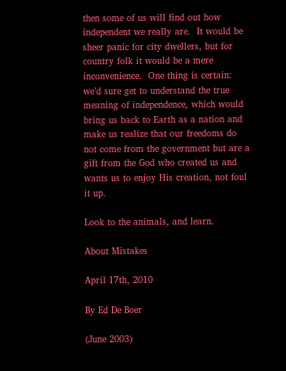then some of us will find out how independent we really are.  It would be sheer panic for city dwellers, but for country folk it would be a mere inconvenience.  One thing is certain: we’d sure get to understand the true meaning of independence, which would bring us back to Earth as a nation and make us realize that our freedoms do not come from the government but are a gift from the God who created us and wants us to enjoy His creation, not foul it up.

Look to the animals, and learn.

About Mistakes

April 17th, 2010

By Ed De Boer

(June 2003)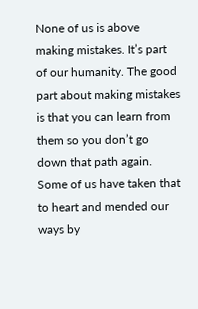None of us is above making mistakes. It’s part of our humanity. The good part about making mistakes is that you can learn from them so you don’t go down that path again. Some of us have taken that to heart and mended our ways by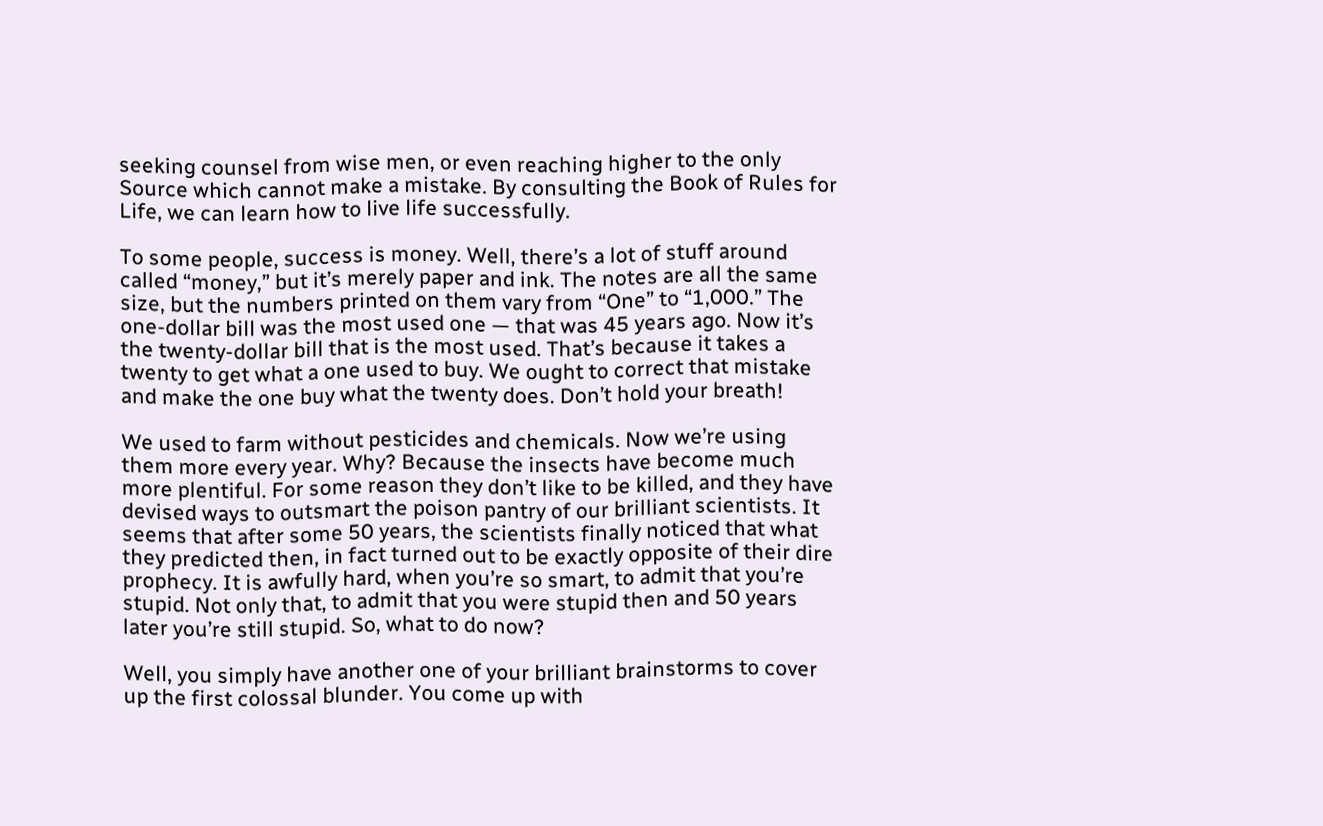seeking counsel from wise men, or even reaching higher to the only Source which cannot make a mistake. By consulting the Book of Rules for Life, we can learn how to live life successfully.

To some people, success is money. Well, there’s a lot of stuff around called “money,” but it’s merely paper and ink. The notes are all the same size, but the numbers printed on them vary from “One” to “1,000.” The one-dollar bill was the most used one — that was 45 years ago. Now it’s the twenty-dollar bill that is the most used. That’s because it takes a twenty to get what a one used to buy. We ought to correct that mistake and make the one buy what the twenty does. Don’t hold your breath!

We used to farm without pesticides and chemicals. Now we’re using them more every year. Why? Because the insects have become much more plentiful. For some reason they don’t like to be killed, and they have devised ways to outsmart the poison pantry of our brilliant scientists. It seems that after some 50 years, the scientists finally noticed that what they predicted then, in fact turned out to be exactly opposite of their dire prophecy. It is awfully hard, when you’re so smart, to admit that you’re stupid. Not only that, to admit that you were stupid then and 50 years later you’re still stupid. So, what to do now?

Well, you simply have another one of your brilliant brainstorms to cover up the first colossal blunder. You come up with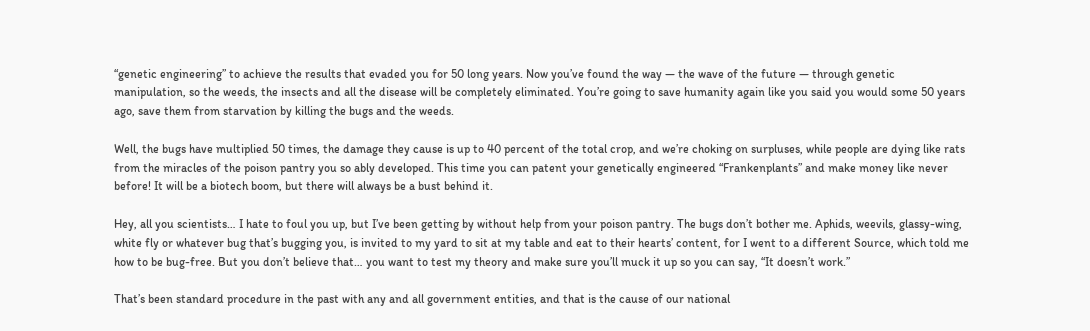“genetic engineering” to achieve the results that evaded you for 50 long years. Now you’ve found the way — the wave of the future — through genetic manipulation, so the weeds, the insects and all the disease will be completely eliminated. You’re going to save humanity again like you said you would some 50 years ago, save them from starvation by killing the bugs and the weeds.

Well, the bugs have multiplied 50 times, the damage they cause is up to 40 percent of the total crop, and we’re choking on surpluses, while people are dying like rats from the miracles of the poison pantry you so ably developed. This time you can patent your genetically engineered “Frankenplants” and make money like never before! It will be a biotech boom, but there will always be a bust behind it.

Hey, all you scientists… I hate to foul you up, but I’ve been getting by without help from your poison pantry. The bugs don’t bother me. Aphids, weevils, glassy-wing, white fly or whatever bug that’s bugging you, is invited to my yard to sit at my table and eat to their hearts’ content, for I went to a different Source, which told me how to be bug-free. But you don’t believe that… you want to test my theory and make sure you’ll muck it up so you can say, “It doesn’t work.”

That’s been standard procedure in the past with any and all government entities, and that is the cause of our national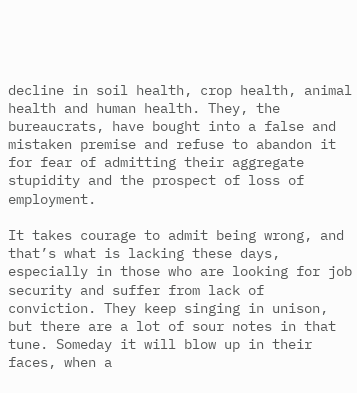decline in soil health, crop health, animal health and human health. They, the bureaucrats, have bought into a false and mistaken premise and refuse to abandon it for fear of admitting their aggregate stupidity and the prospect of loss of employment.

It takes courage to admit being wrong, and that’s what is lacking these days, especially in those who are looking for job security and suffer from lack of conviction. They keep singing in unison, but there are a lot of sour notes in that tune. Someday it will blow up in their faces, when a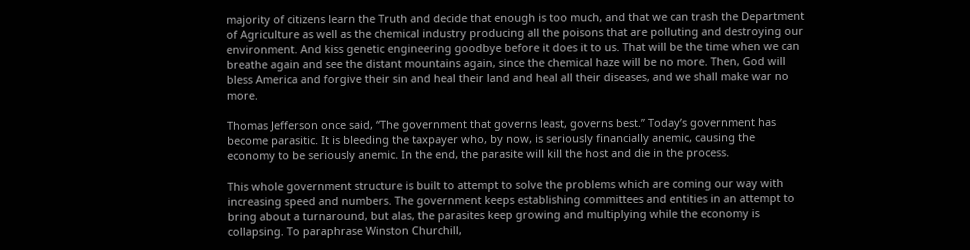majority of citizens learn the Truth and decide that enough is too much, and that we can trash the Department of Agriculture as well as the chemical industry producing all the poisons that are polluting and destroying our environment. And kiss genetic engineering goodbye before it does it to us. That will be the time when we can breathe again and see the distant mountains again, since the chemical haze will be no more. Then, God will bless America and forgive their sin and heal their land and heal all their diseases, and we shall make war no more.

Thomas Jefferson once said, “The government that governs least, governs best.” Today’s government has become parasitic. It is bleeding the taxpayer who, by now, is seriously financially anemic, causing the economy to be seriously anemic. In the end, the parasite will kill the host and die in the process.

This whole government structure is built to attempt to solve the problems which are coming our way with increasing speed and numbers. The government keeps establishing committees and entities in an attempt to bring about a turnaround, but alas, the parasites keep growing and multiplying while the economy is collapsing. To paraphrase Winston Churchill,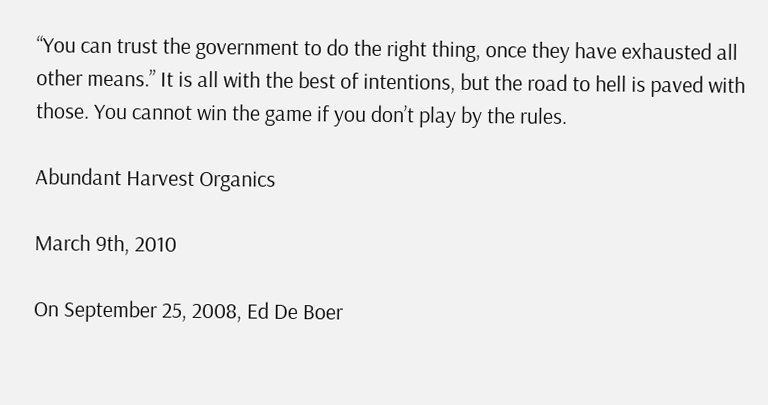“You can trust the government to do the right thing, once they have exhausted all other means.” It is all with the best of intentions, but the road to hell is paved with those. You cannot win the game if you don’t play by the rules.

Abundant Harvest Organics

March 9th, 2010

On September 25, 2008, Ed De Boer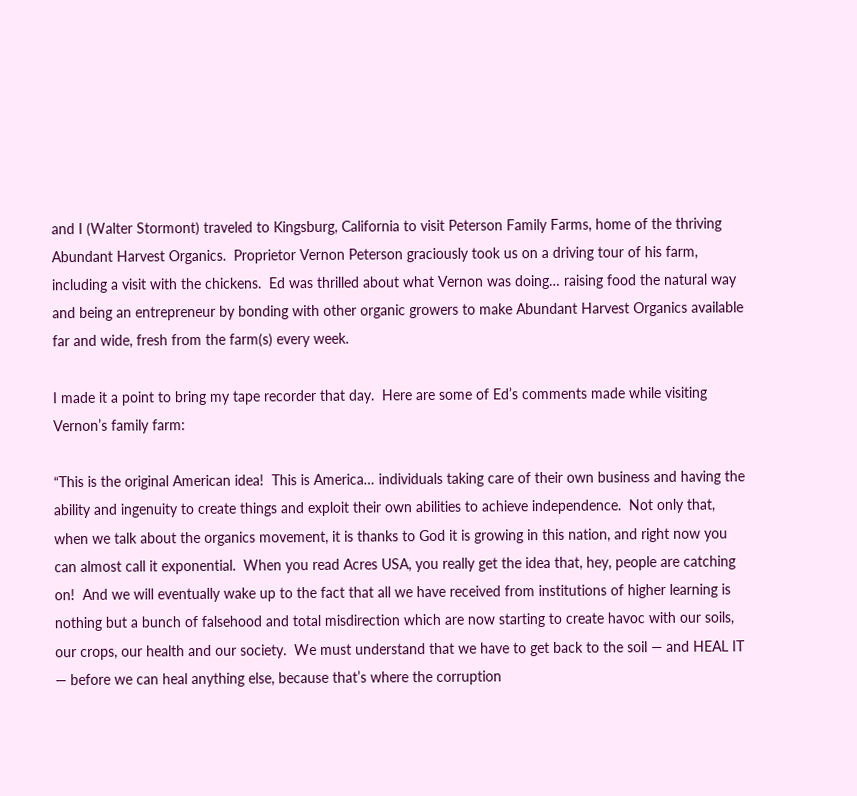and I (Walter Stormont) traveled to Kingsburg, California to visit Peterson Family Farms, home of the thriving Abundant Harvest Organics.  Proprietor Vernon Peterson graciously took us on a driving tour of his farm, including a visit with the chickens.  Ed was thrilled about what Vernon was doing… raising food the natural way and being an entrepreneur by bonding with other organic growers to make Abundant Harvest Organics available far and wide, fresh from the farm(s) every week.

I made it a point to bring my tape recorder that day.  Here are some of Ed’s comments made while visiting Vernon’s family farm:

“This is the original American idea!  This is America… individuals taking care of their own business and having the ability and ingenuity to create things and exploit their own abilities to achieve independence.  Not only that, when we talk about the organics movement, it is thanks to God it is growing in this nation, and right now you can almost call it exponential.  When you read Acres USA, you really get the idea that, hey, people are catching on!  And we will eventually wake up to the fact that all we have received from institutions of higher learning is nothing but a bunch of falsehood and total misdirection which are now starting to create havoc with our soils, our crops, our health and our society.  We must understand that we have to get back to the soil — and HEAL IT — before we can heal anything else, because that’s where the corruption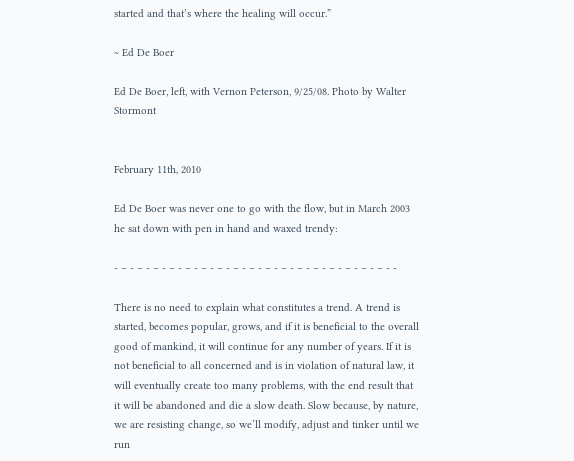started and that’s where the healing will occur.”

~ Ed De Boer

Ed De Boer, left, with Vernon Peterson, 9/25/08. Photo by Walter Stormont


February 11th, 2010

Ed De Boer was never one to go with the flow, but in March 2003 he sat down with pen in hand and waxed trendy:

- – - – - – - – - – - – - – - – - – - – - – - – - – - – - – - – - – - -

There is no need to explain what constitutes a trend. A trend is started, becomes popular, grows, and if it is beneficial to the overall good of mankind, it will continue for any number of years. If it is not beneficial to all concerned and is in violation of natural law, it will eventually create too many problems, with the end result that it will be abandoned and die a slow death. Slow because, by nature, we are resisting change, so we’ll modify, adjust and tinker until we run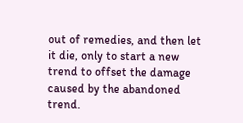out of remedies, and then let it die, only to start a new trend to offset the damage caused by the abandoned trend.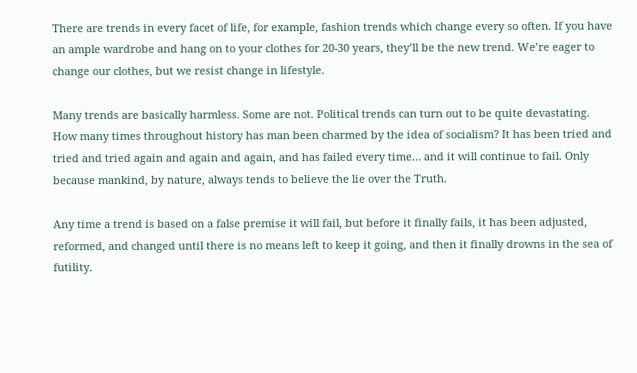There are trends in every facet of life, for example, fashion trends which change every so often. If you have an ample wardrobe and hang on to your clothes for 20-30 years, they’ll be the new trend. We’re eager to change our clothes, but we resist change in lifestyle.

Many trends are basically harmless. Some are not. Political trends can turn out to be quite devastating. How many times throughout history has man been charmed by the idea of socialism? It has been tried and tried and tried again and again and again, and has failed every time… and it will continue to fail. Only because mankind, by nature, always tends to believe the lie over the Truth.

Any time a trend is based on a false premise it will fail, but before it finally fails, it has been adjusted, reformed, and changed until there is no means left to keep it going, and then it finally drowns in the sea of futility.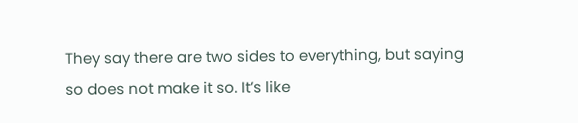They say there are two sides to everything, but saying so does not make it so. It’s like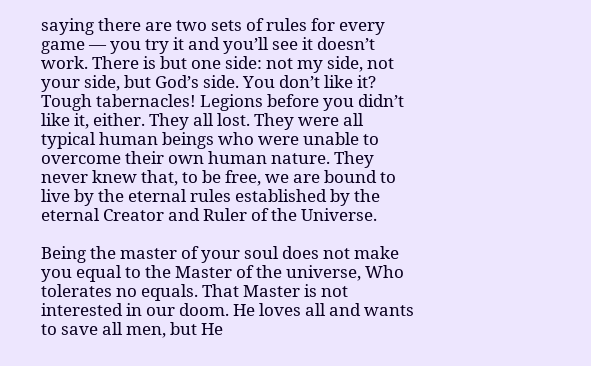saying there are two sets of rules for every game — you try it and you’ll see it doesn’t work. There is but one side: not my side, not your side, but God’s side. You don’t like it? Tough tabernacles! Legions before you didn’t like it, either. They all lost. They were all typical human beings who were unable to overcome their own human nature. They never knew that, to be free, we are bound to live by the eternal rules established by the eternal Creator and Ruler of the Universe.

Being the master of your soul does not make you equal to the Master of the universe, Who tolerates no equals. That Master is not interested in our doom. He loves all and wants to save all men, but He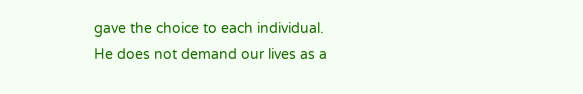gave the choice to each individual. He does not demand our lives as a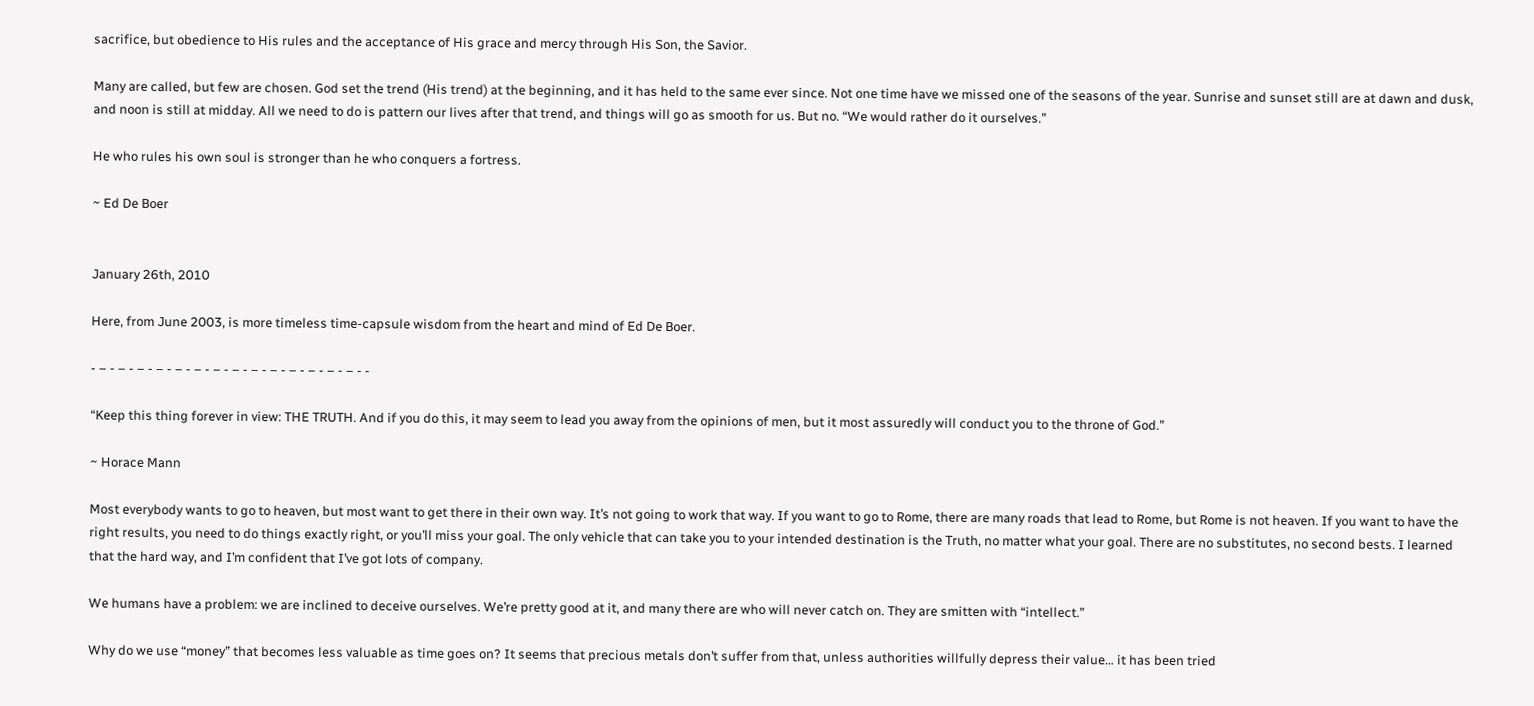sacrifice, but obedience to His rules and the acceptance of His grace and mercy through His Son, the Savior.

Many are called, but few are chosen. God set the trend (His trend) at the beginning, and it has held to the same ever since. Not one time have we missed one of the seasons of the year. Sunrise and sunset still are at dawn and dusk, and noon is still at midday. All we need to do is pattern our lives after that trend, and things will go as smooth for us. But no. “We would rather do it ourselves.”

He who rules his own soul is stronger than he who conquers a fortress.

~ Ed De Boer


January 26th, 2010

Here, from June 2003, is more timeless time-capsule wisdom from the heart and mind of Ed De Boer.

- – - – - – - – - – - – - – - – - – - – - – - – - – - – - -

“Keep this thing forever in view: THE TRUTH. And if you do this, it may seem to lead you away from the opinions of men, but it most assuredly will conduct you to the throne of God.”

~ Horace Mann

Most everybody wants to go to heaven, but most want to get there in their own way. It’s not going to work that way. If you want to go to Rome, there are many roads that lead to Rome, but Rome is not heaven. If you want to have the right results, you need to do things exactly right, or you’ll miss your goal. The only vehicle that can take you to your intended destination is the Truth, no matter what your goal. There are no substitutes, no second bests. I learned that the hard way, and I’m confident that I’ve got lots of company.

We humans have a problem: we are inclined to deceive ourselves. We’re pretty good at it, and many there are who will never catch on. They are smitten with “intellect.”

Why do we use “money” that becomes less valuable as time goes on? It seems that precious metals don’t suffer from that, unless authorities willfully depress their value… it has been tried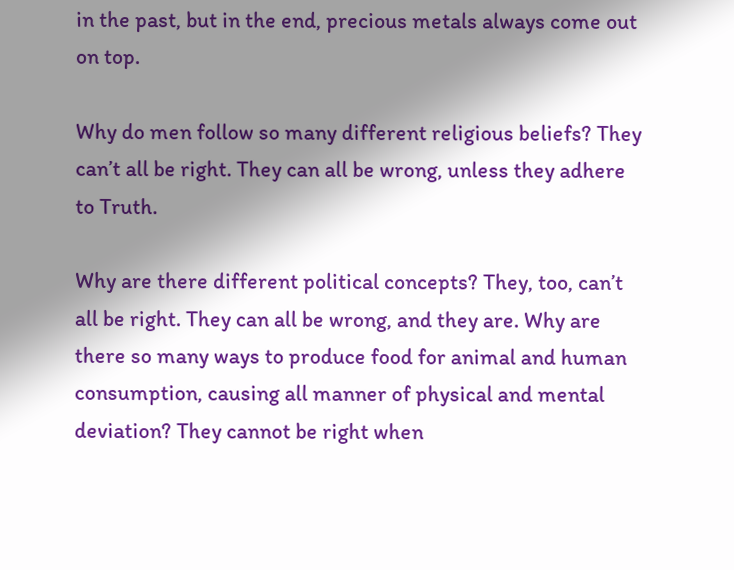in the past, but in the end, precious metals always come out on top.

Why do men follow so many different religious beliefs? They can’t all be right. They can all be wrong, unless they adhere to Truth.

Why are there different political concepts? They, too, can’t all be right. They can all be wrong, and they are. Why are there so many ways to produce food for animal and human consumption, causing all manner of physical and mental deviation? They cannot be right when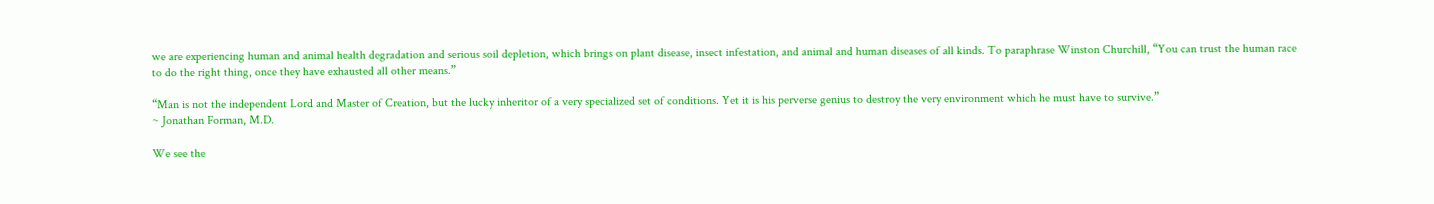we are experiencing human and animal health degradation and serious soil depletion, which brings on plant disease, insect infestation, and animal and human diseases of all kinds. To paraphrase Winston Churchill, “You can trust the human race to do the right thing, once they have exhausted all other means.”

“Man is not the independent Lord and Master of Creation, but the lucky inheritor of a very specialized set of conditions. Yet it is his perverse genius to destroy the very environment which he must have to survive.”
~ Jonathan Forman, M.D.

We see the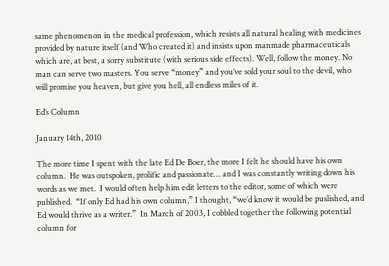same phenomenon in the medical profession, which resists all natural healing with medicines provided by nature itself (and Who created it) and insists upon manmade pharmaceuticals which are, at best, a sorry substitute (with serious side effects). Well, follow the money. No man can serve two masters. You serve “money” and you’ve sold your soul to the devil, who will promise you heaven, but give you hell, all endless miles of it.

Ed’s Column

January 14th, 2010

The more time I spent with the late Ed De Boer, the more I felt he should have his own column.  He was outspoken, prolific and passionate… and I was constantly writing down his words as we met.  I would often help him edit letters to the editor, some of which were published.  “If only Ed had his own column,” I thought, “we’d know it would be puslished, and Ed would thrive as a writer.”  In March of 2003, I cobbled together the following potential column for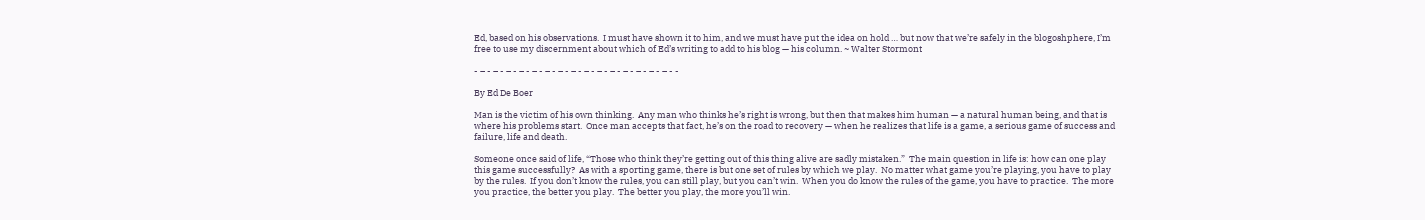Ed, based on his observations.  I must have shown it to him, and we must have put the idea on hold … but now that we’re safely in the blogoshphere, I’m free to use my discernment about which of Ed’s writing to add to his blog — his column. ~ Walter Stormont

- – - – - – - – - – - – - – - – - – - – - – - – - – - – - – - -

By Ed De Boer

Man is the victim of his own thinking.  Any man who thinks he’s right is wrong, but then that makes him human — a natural human being, and that is where his problems start.  Once man accepts that fact, he’s on the road to recovery — when he realizes that life is a game, a serious game of success and failure, life and death.

Someone once said of life, “Those who think they’re getting out of this thing alive are sadly mistaken.”  The main question in life is: how can one play this game successfully?  As with a sporting game, there is but one set of rules by which we play.  No matter what game you’re playing, you have to play by the rules.  If you don’t know the rules, you can still play, but you can’t win.  When you do know the rules of the game, you have to practice.  The more you practice, the better you play.  The better you play, the more you’ll win.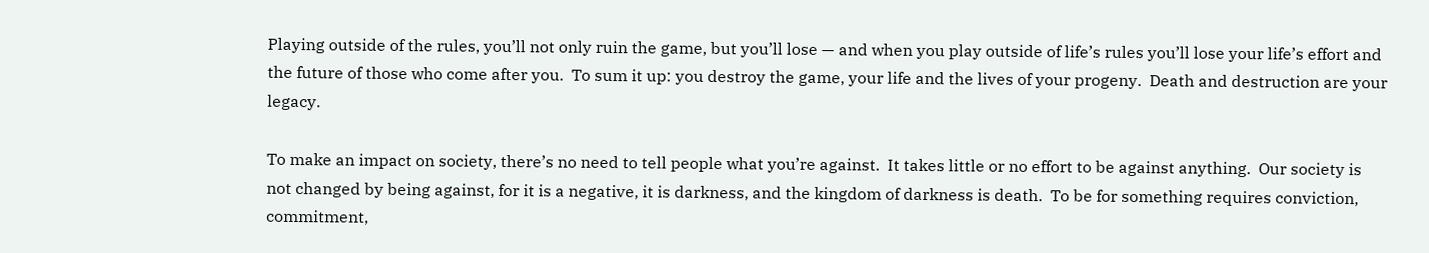Playing outside of the rules, you’ll not only ruin the game, but you’ll lose — and when you play outside of life’s rules you’ll lose your life’s effort and the future of those who come after you.  To sum it up: you destroy the game, your life and the lives of your progeny.  Death and destruction are your legacy.

To make an impact on society, there’s no need to tell people what you’re against.  It takes little or no effort to be against anything.  Our society is not changed by being against, for it is a negative, it is darkness, and the kingdom of darkness is death.  To be for something requires conviction, commitment,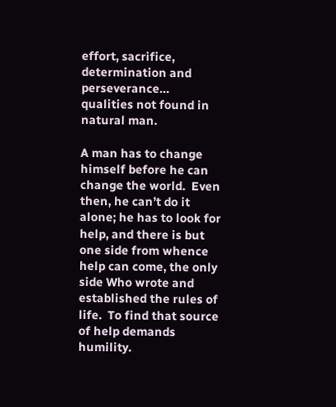effort, sacrifice, determination and perseverance… qualities not found in natural man.

A man has to change himself before he can change the world.  Even then, he can’t do it alone; he has to look for help, and there is but one side from whence help can come, the only side Who wrote and established the rules of life.  To find that source of help demands humility.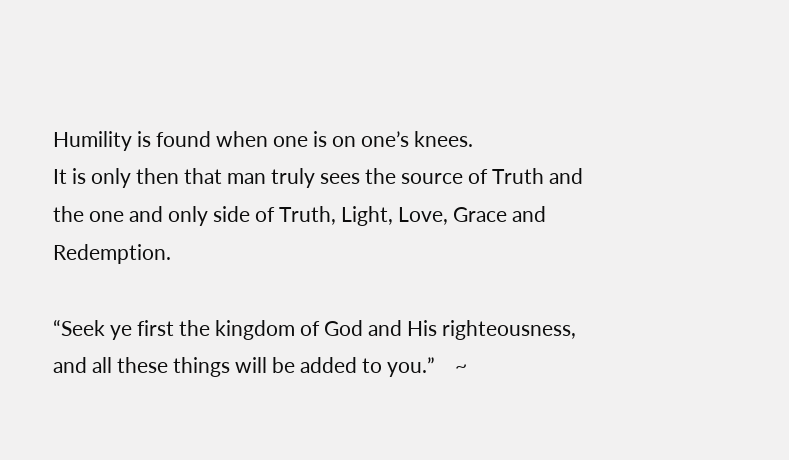Humility is found when one is on one’s knees.
It is only then that man truly sees the source of Truth and the one and only side of Truth, Light, Love, Grace and Redemption.

“Seek ye first the kingdom of God and His righteousness, and all these things will be added to you.”    ~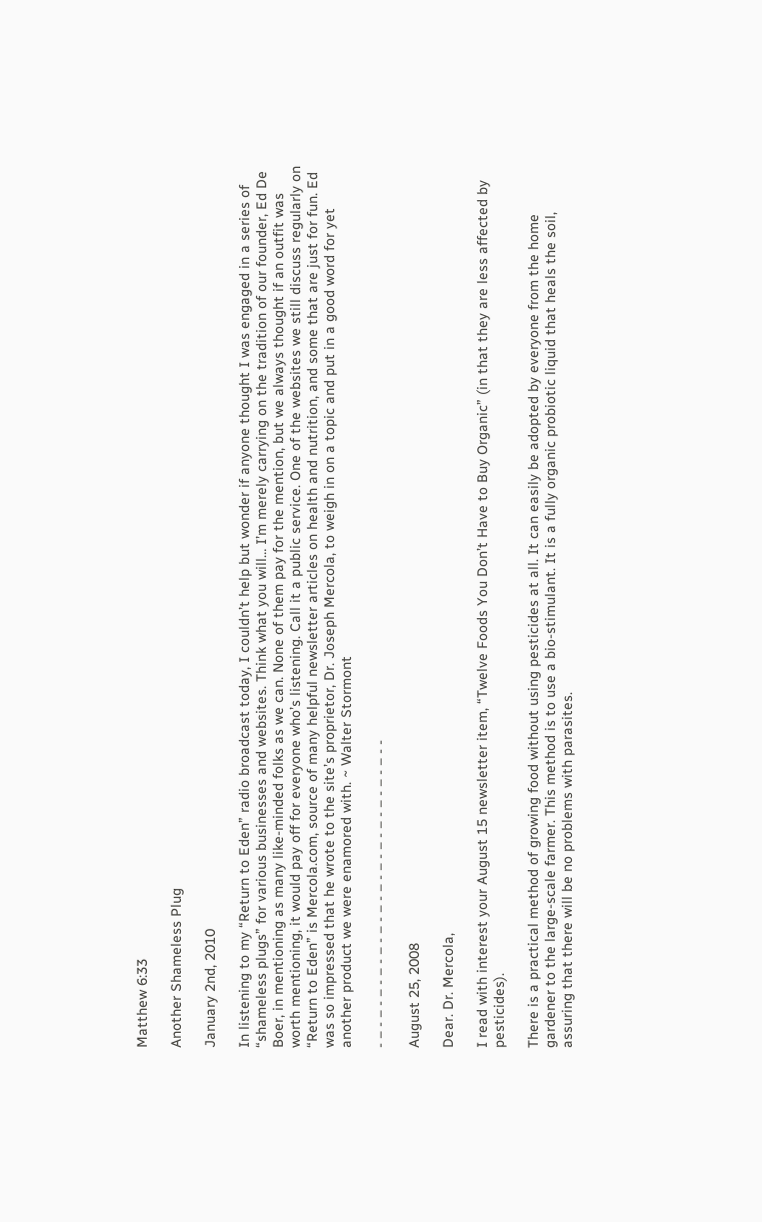Matthew 6:33

Another Shameless Plug

January 2nd, 2010

In listening to my “Return to Eden” radio broadcast today, I couldn’t help but wonder if anyone thought I was engaged in a series of “shameless plugs” for various businesses and websites. Think what you will… I’m merely carrying on the tradition of our founder, Ed De Boer, in mentioning as many like-minded folks as we can. None of them pay for the mention, but we always thought if an outfit was worth mentioning, it would pay off for everyone who’s listening. Call it a public service. One of the websites we still discuss regularly on “Return to Eden” is Mercola.com, source of many helpful newsletter articles on health and nutrition, and some that are just for fun. Ed was so impressed that he wrote to the site’s proprietor, Dr. Joseph Mercola, to weigh in on a topic and put in a good word for yet another product we were enamored with. ~ Walter Stormont

- – - – - – - – - – - – - – - – - – - – - – - – - – - – - -

August 25, 2008

Dear. Dr. Mercola,

I read with interest your August 15 newsletter item, “Twelve Foods You Don’t Have to Buy Organic” (in that they are less affected by pesticides).

There is a practical method of growing food without using pesticides at all. It can easily be adopted by everyone from the home gardener to the large-scale farmer. This method is to use a bio-stimulant. It is a fully organic probiotic liquid that heals the soil, assuring that there will be no problems with parasites.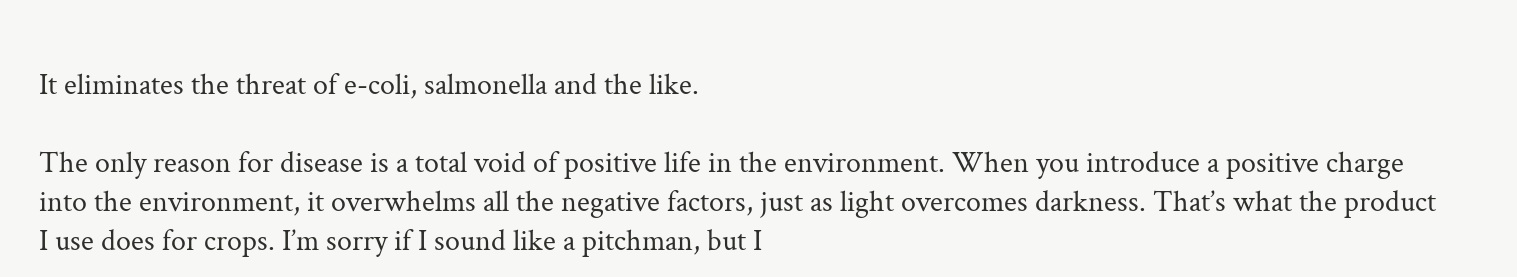It eliminates the threat of e-coli, salmonella and the like.

The only reason for disease is a total void of positive life in the environment. When you introduce a positive charge into the environment, it overwhelms all the negative factors, just as light overcomes darkness. That’s what the product I use does for crops. I’m sorry if I sound like a pitchman, but I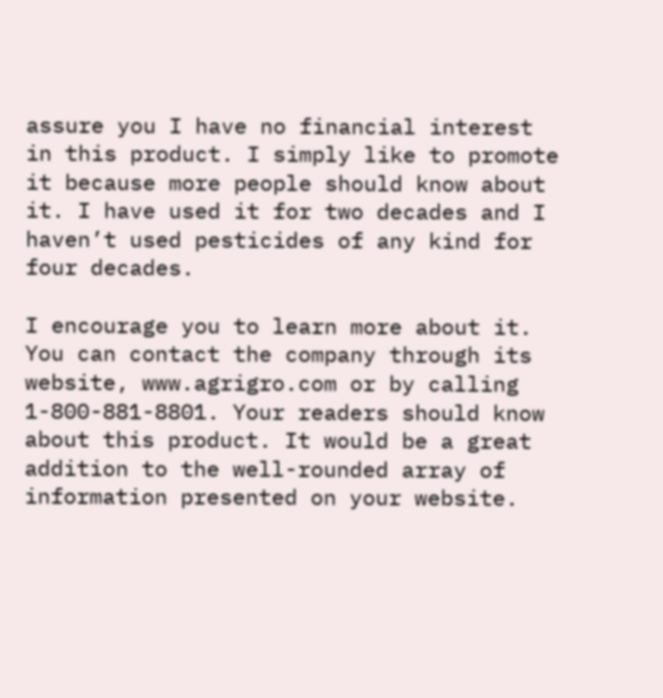assure you I have no financial interest in this product. I simply like to promote it because more people should know about it. I have used it for two decades and I haven’t used pesticides of any kind for four decades.

I encourage you to learn more about it. You can contact the company through its website, www.agrigro.com or by calling 1-800-881-8801. Your readers should know about this product. It would be a great addition to the well-rounded array of information presented on your website.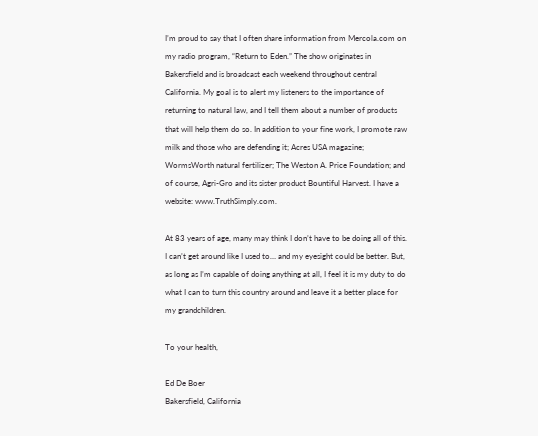I’m proud to say that I often share information from Mercola.com on my radio program, “Return to Eden.” The show originates in Bakersfield and is broadcast each weekend throughout central California. My goal is to alert my listeners to the importance of returning to natural law, and I tell them about a number of products that will help them do so. In addition to your fine work, I promote raw milk and those who are defending it; Acres USA magazine; WormsWorth natural fertilizer; The Weston A. Price Foundation; and of course, Agri-Gro and its sister product Bountiful Harvest. I have a website: www.TruthSimply.com.

At 83 years of age, many may think I don’t have to be doing all of this. I can’t get around like I used to… and my eyesight could be better. But, as long as I’m capable of doing anything at all, I feel it is my duty to do what I can to turn this country around and leave it a better place for my grandchildren.

To your health,

Ed De Boer
Bakersfield, California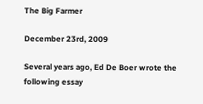The Big Farmer

December 23rd, 2009

Several years ago, Ed De Boer wrote the following essay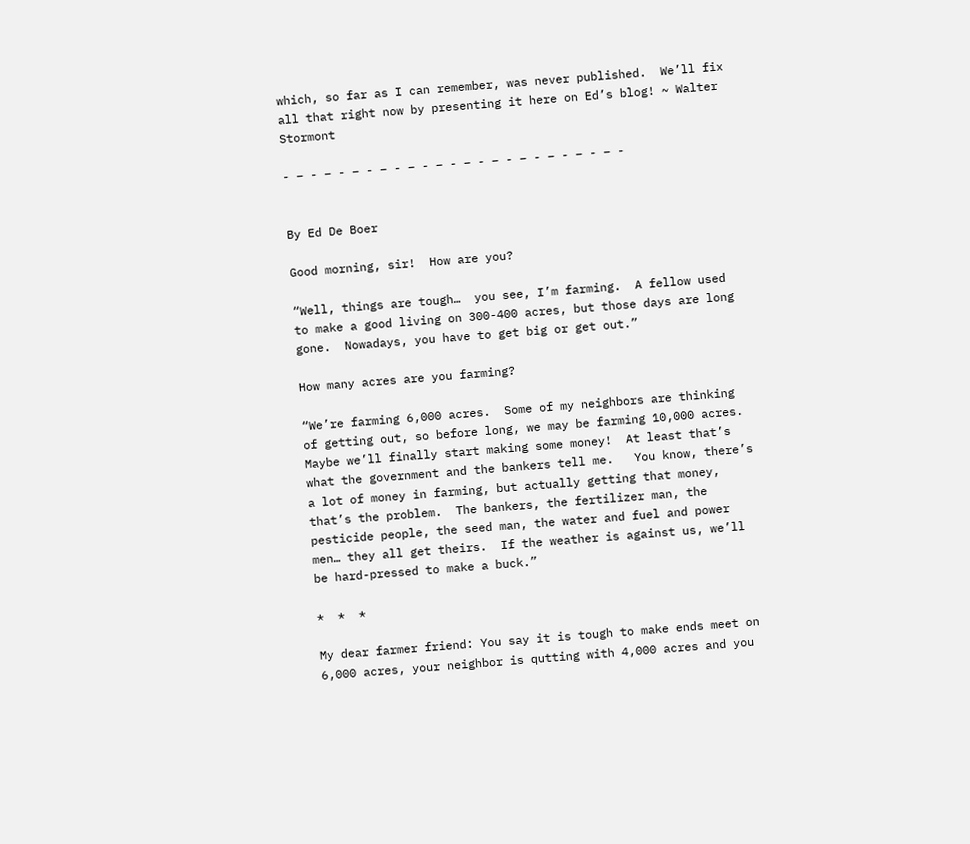which, so far as I can remember, was never published.  We’ll fix all that right now by presenting it here on Ed’s blog! ~ Walter Stormont

- – - – - – - – - – - – - – - – - – - – - – - – -


By Ed De Boer

Good morning, sir!  How are you?

“Well, things are tough…  you see, I’m farming.  A fellow used to make a good living on 300-400 acres, but those days are long gone.  Nowadays, you have to get big or get out.”

How many acres are you farming?

“We’re farming 6,000 acres.  Some of my neighbors are thinking of getting out, so before long, we may be farming 10,000 acres.  Maybe we’ll finally start making some money!  At least that’s what the government and the bankers tell me.   You know, there’s a lot of money in farming, but actually getting that money, that’s the problem.  The bankers, the fertilizer man, the pesticide people, the seed man, the water and fuel and power men… they all get theirs.  If the weather is against us, we’ll be hard-pressed to make a buck.”

*  *  *

My dear farmer friend: You say it is tough to make ends meet on 6,000 acres, your neighbor is qutting with 4,000 acres and you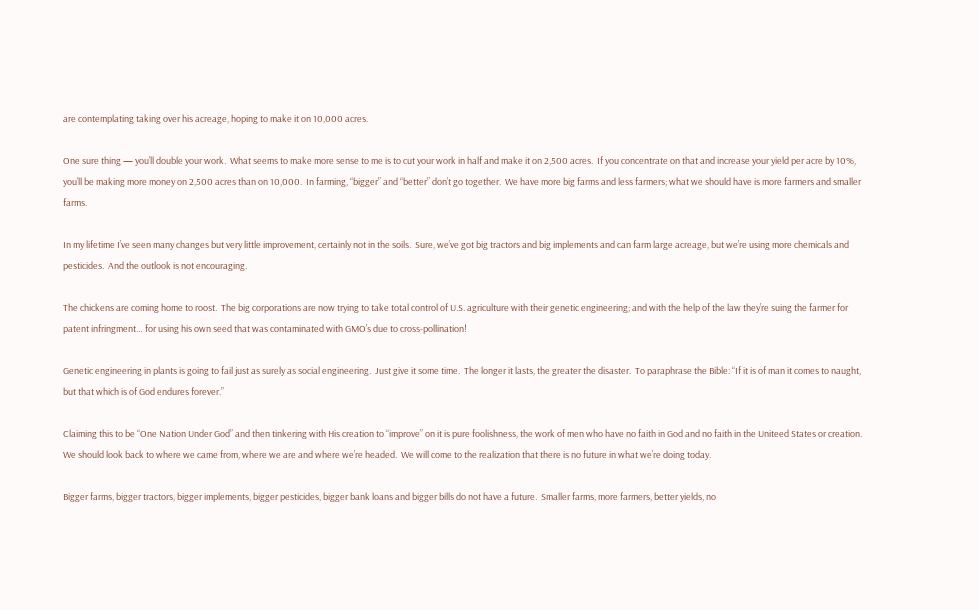are contemplating taking over his acreage, hoping to make it on 10,000 acres.

One sure thing — you’ll double your work.  What seems to make more sense to me is to cut your work in half and make it on 2,500 acres.  If you concentrate on that and increase your yield per acre by 10%, you’ll be making more money on 2,500 acres than on 10,000.  In farming, “bigger” and “better” don’t go together.  We have more big farms and less farmers; what we should have is more farmers and smaller farms.

In my lifetime I’ve seen many changes but very little improvement, certainly not in the soils.  Sure, we’ve got big tractors and big implements and can farm large acreage, but we’re using more chemicals and pesticides.  And the outlook is not encouraging.

The chickens are coming home to roost.  The big corporations are now trying to take total control of U.S. agriculture with their genetic engineering; and with the help of the law they’re suing the farmer for patent infringment… for using his own seed that was contaminated with GMO’s due to cross-pollination!

Genetic engineering in plants is going to fail just as surely as social engineering.  Just give it some time.  The longer it lasts, the greater the disaster.  To paraphrase the Bible: “If it is of man it comes to naught, but that which is of God endures forever.”

Claiming this to be “One Nation Under God” and then tinkering with His creation to “improve” on it is pure foolishness, the work of men who have no faith in God and no faith in the Uniteed States or creation.  We should look back to where we came from, where we are and where we’re headed.  We will come to the realization that there is no future in what we’re doing today.

Bigger farms, bigger tractors, bigger implements, bigger pesticides, bigger bank loans and bigger bills do not have a future.  Smaller farms, more farmers, better yields, no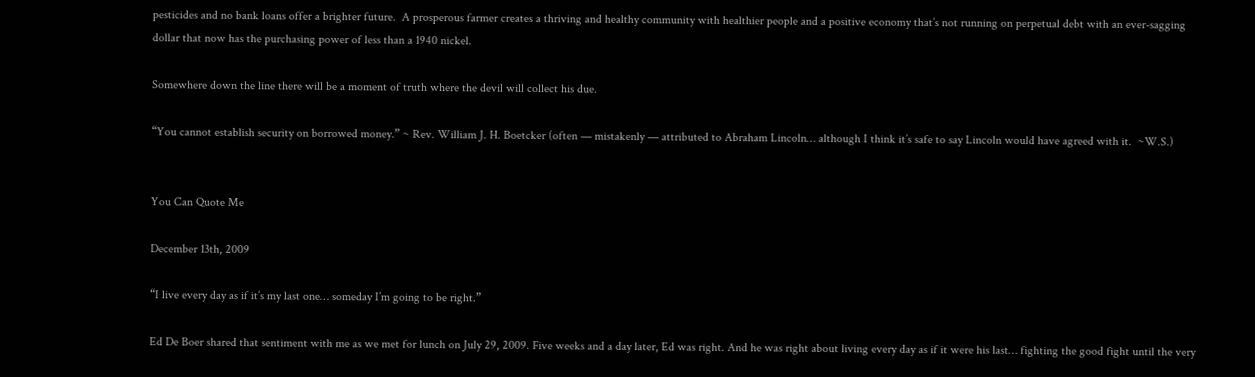pesticides and no bank loans offer a brighter future.  A prosperous farmer creates a thriving and healthy community with healthier people and a positive economy that’s not running on perpetual debt with an ever-sagging dollar that now has the purchasing power of less than a 1940 nickel.

Somewhere down the line there will be a moment of truth where the devil will collect his due.

“You cannot establish security on borrowed money.” ~ Rev. William J. H. Boetcker (often — mistakenly — attributed to Abraham Lincoln… although I think it’s safe to say Lincoln would have agreed with it.  ~W.S.)


You Can Quote Me

December 13th, 2009

“I live every day as if it’s my last one… someday I’m going to be right.”

Ed De Boer shared that sentiment with me as we met for lunch on July 29, 2009. Five weeks and a day later, Ed was right. And he was right about living every day as if it were his last… fighting the good fight until the very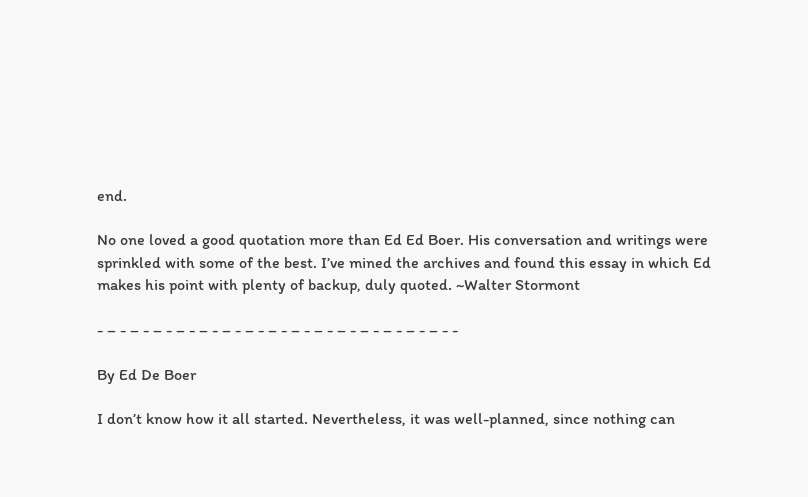end.

No one loved a good quotation more than Ed Ed Boer. His conversation and writings were sprinkled with some of the best. I’ve mined the archives and found this essay in which Ed makes his point with plenty of backup, duly quoted. ~Walter Stormont

- – - – - – - – - – - – - – - – - – - – - – - – - – - – - – - -

By Ed De Boer

I don’t know how it all started. Nevertheless, it was well-planned, since nothing can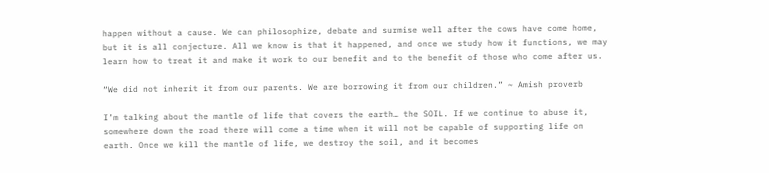happen without a cause. We can philosophize, debate and surmise well after the cows have come home, but it is all conjecture. All we know is that it happened, and once we study how it functions, we may learn how to treat it and make it work to our benefit and to the benefit of those who come after us.

“We did not inherit it from our parents. We are borrowing it from our children.” ~ Amish proverb

I’m talking about the mantle of life that covers the earth… the SOIL. If we continue to abuse it, somewhere down the road there will come a time when it will not be capable of supporting life on earth. Once we kill the mantle of life, we destroy the soil, and it becomes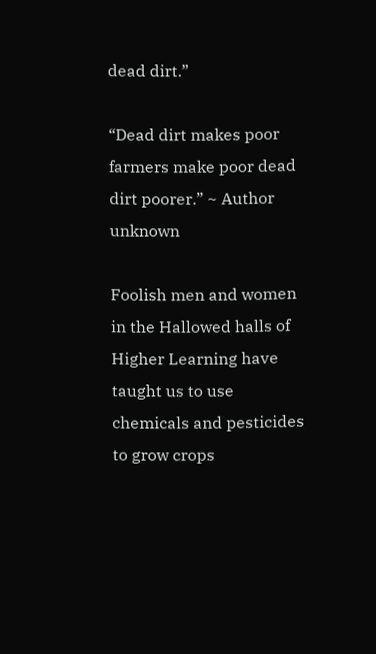dead dirt.”

“Dead dirt makes poor farmers make poor dead dirt poorer.” ~ Author unknown

Foolish men and women in the Hallowed halls of Higher Learning have taught us to use chemicals and pesticides to grow crops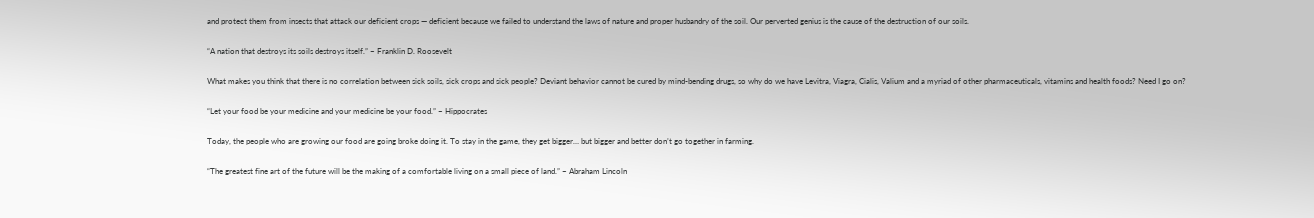and protect them from insects that attack our deficient crops — deficient because we failed to understand the laws of nature and proper husbandry of the soil. Our perverted genius is the cause of the destruction of our soils.

“A nation that destroys its soils destroys itself.” ~ Franklin D. Roosevelt

What makes you think that there is no correlation between sick soils, sick crops and sick people? Deviant behavior cannot be cured by mind-bending drugs, so why do we have Levitra, Viagra, Cialis, Valium and a myriad of other pharmaceuticals, vitamins and health foods? Need I go on?

“Let your food be your medicine and your medicine be your food.” ~ Hippocrates

Today, the people who are growing our food are going broke doing it. To stay in the game, they get bigger… but bigger and better don’t go together in farming.

“The greatest fine art of the future will be the making of a comfortable living on a small piece of land.” ~ Abraham Lincoln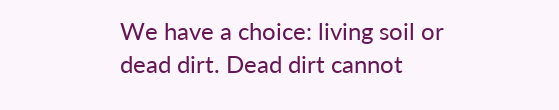We have a choice: living soil or dead dirt. Dead dirt cannot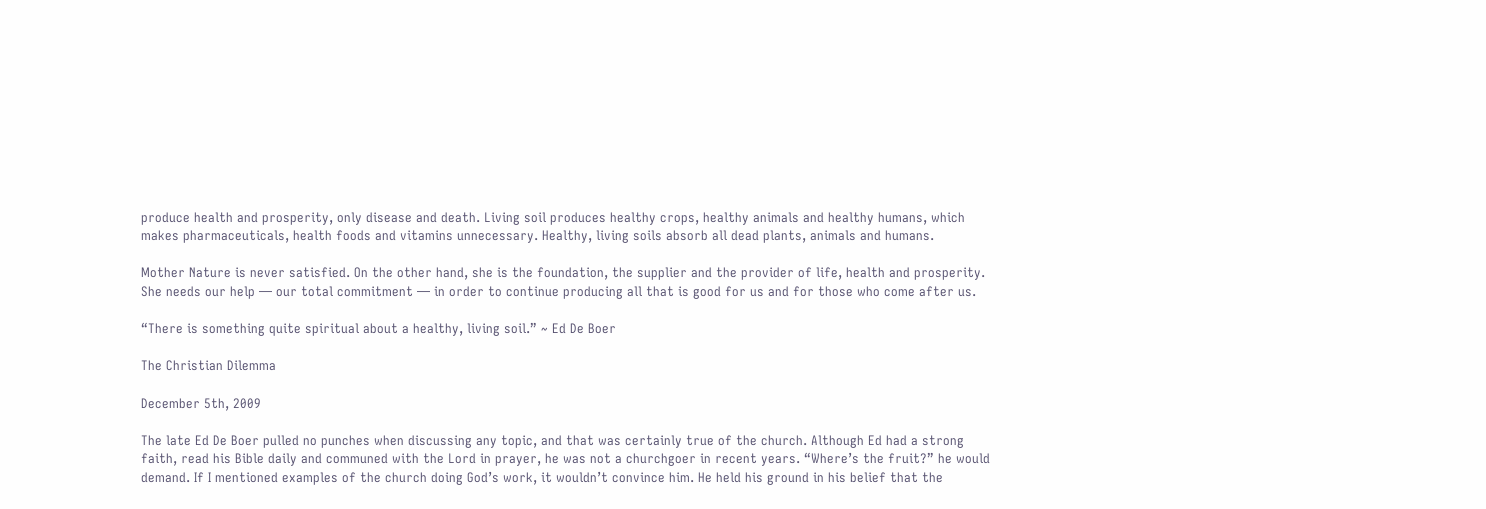produce health and prosperity, only disease and death. Living soil produces healthy crops, healthy animals and healthy humans, which makes pharmaceuticals, health foods and vitamins unnecessary. Healthy, living soils absorb all dead plants, animals and humans.

Mother Nature is never satisfied. On the other hand, she is the foundation, the supplier and the provider of life, health and prosperity. She needs our help — our total commitment — in order to continue producing all that is good for us and for those who come after us.

“There is something quite spiritual about a healthy, living soil.” ~ Ed De Boer

The Christian Dilemma

December 5th, 2009

The late Ed De Boer pulled no punches when discussing any topic, and that was certainly true of the church. Although Ed had a strong faith, read his Bible daily and communed with the Lord in prayer, he was not a churchgoer in recent years. “Where’s the fruit?” he would demand. If I mentioned examples of the church doing God’s work, it wouldn’t convince him. He held his ground in his belief that the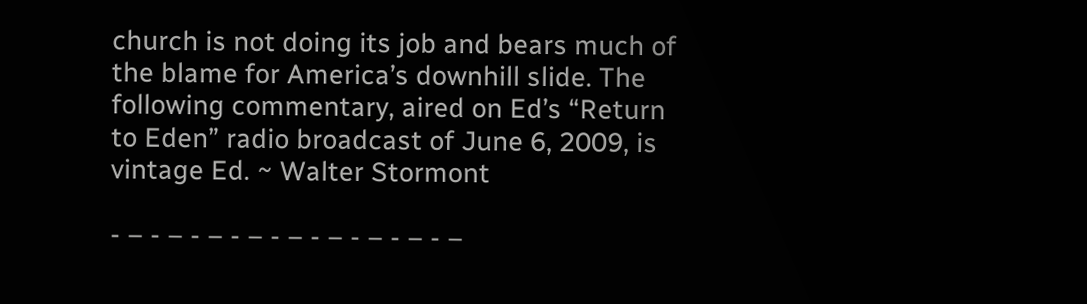church is not doing its job and bears much of the blame for America’s downhill slide. The following commentary, aired on Ed’s “Return to Eden” radio broadcast of June 6, 2009, is vintage Ed. ~ Walter Stormont

- – - – - – - – - – - – - – - – - –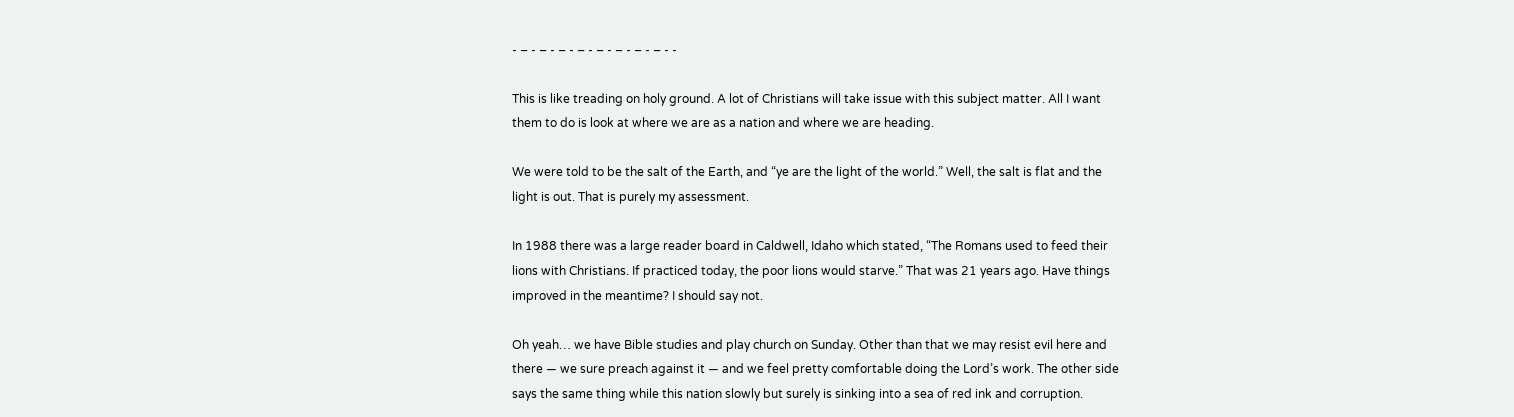- – - – - – - – - – - – - – - – - -

This is like treading on holy ground. A lot of Christians will take issue with this subject matter. All I want them to do is look at where we are as a nation and where we are heading.

We were told to be the salt of the Earth, and “ye are the light of the world.” Well, the salt is flat and the light is out. That is purely my assessment.

In 1988 there was a large reader board in Caldwell, Idaho which stated, “The Romans used to feed their lions with Christians. If practiced today, the poor lions would starve.” That was 21 years ago. Have things improved in the meantime? I should say not.

Oh yeah… we have Bible studies and play church on Sunday. Other than that we may resist evil here and there — we sure preach against it — and we feel pretty comfortable doing the Lord’s work. The other side says the same thing while this nation slowly but surely is sinking into a sea of red ink and corruption.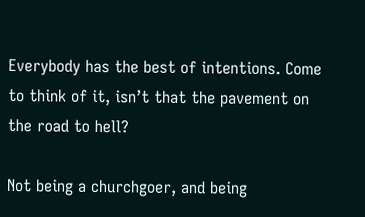Everybody has the best of intentions. Come to think of it, isn’t that the pavement on the road to hell?

Not being a churchgoer, and being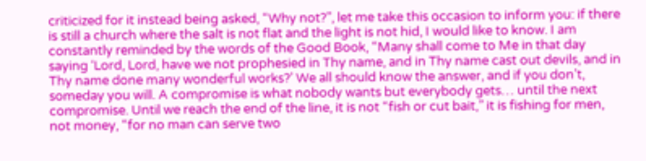criticized for it instead being asked, “Why not?”, let me take this occasion to inform you: if there is still a church where the salt is not flat and the light is not hid, I would like to know. I am constantly reminded by the words of the Good Book, “Many shall come to Me in that day saying ‘Lord, Lord, have we not prophesied in Thy name, and in Thy name cast out devils, and in Thy name done many wonderful works?’ We all should know the answer, and if you don’t, someday you will. A compromise is what nobody wants but everybody gets… until the next compromise. Until we reach the end of the line, it is not “fish or cut bait,” it is fishing for men, not money, “for no man can serve two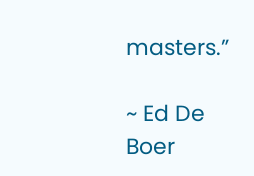masters.”

~ Ed De Boer